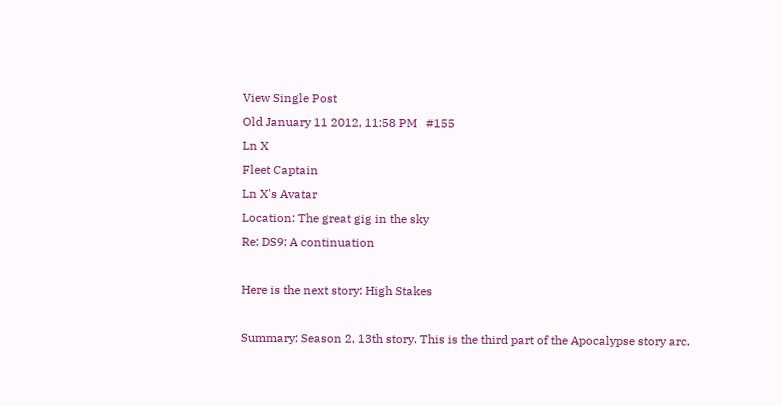View Single Post
Old January 11 2012, 11:58 PM   #155
Ln X
Fleet Captain
Ln X's Avatar
Location: The great gig in the sky
Re: DS9: A continuation

Here is the next story: High Stakes

Summary: Season 2, 13th story. This is the third part of the Apocalypse story arc.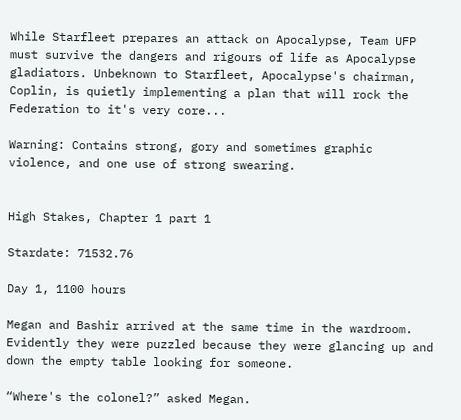While Starfleet prepares an attack on Apocalypse, Team UFP must survive the dangers and rigours of life as Apocalypse gladiators. Unbeknown to Starfleet, Apocalypse's chairman, Coplin, is quietly implementing a plan that will rock the Federation to it's very core...

Warning: Contains strong, gory and sometimes graphic violence, and one use of strong swearing.


High Stakes, Chapter 1 part 1

Stardate: 71532.76

Day 1, 1100 hours

Megan and Bashir arrived at the same time in the wardroom. Evidently they were puzzled because they were glancing up and down the empty table looking for someone.

“Where's the colonel?” asked Megan.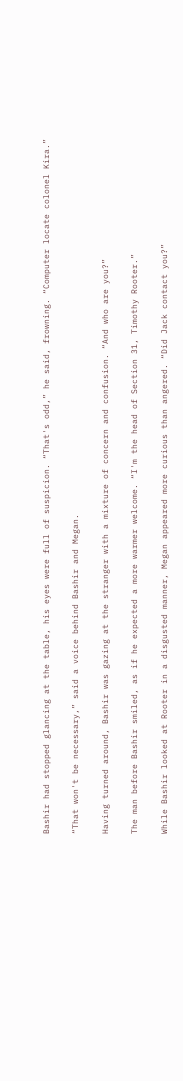Bashir had stopped glancing at the table, his eyes were full of suspicion. “That's odd,” he said, frowning. “Computer locate colonel Kira.”

“That won't be necessary,” said a voice behind Bashir and Megan.

Having turned around, Bashir was gazing at the stranger with a mixture of concern and confusion. “And who are you?”

The man before Bashir smiled, as if he expected a more warmer welcome. “I'm the head of Section 31, Timothy Rooter.”

While Bashir looked at Rooter in a disgusted manner, Megan appeared more curious than angered. “Did Jack contact you?”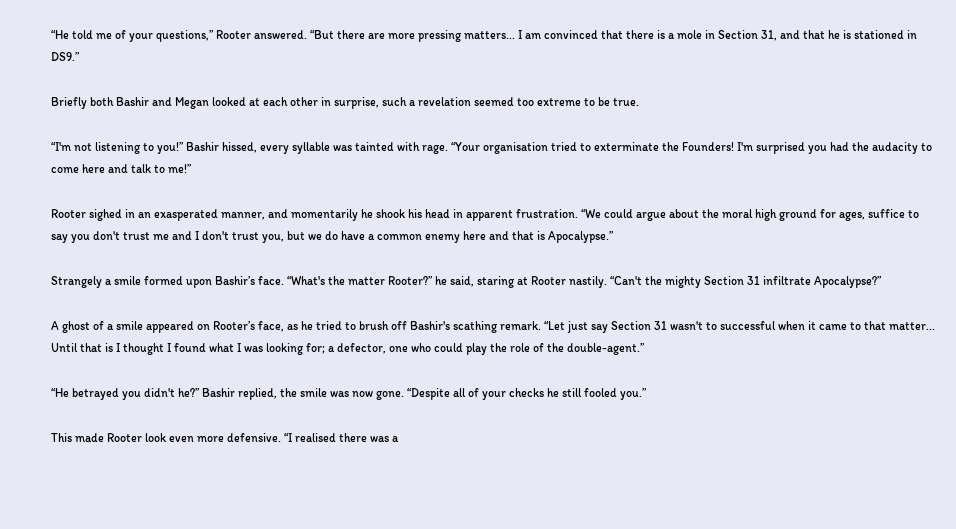“He told me of your questions,” Rooter answered. “But there are more pressing matters... I am convinced that there is a mole in Section 31, and that he is stationed in DS9.”

Briefly both Bashir and Megan looked at each other in surprise, such a revelation seemed too extreme to be true.

“I'm not listening to you!” Bashir hissed, every syllable was tainted with rage. “Your organisation tried to exterminate the Founders! I'm surprised you had the audacity to come here and talk to me!”

Rooter sighed in an exasperated manner, and momentarily he shook his head in apparent frustration. “We could argue about the moral high ground for ages, suffice to say you don't trust me and I don't trust you, but we do have a common enemy here and that is Apocalypse.”

Strangely a smile formed upon Bashir’s face. “What's the matter Rooter?” he said, staring at Rooter nastily. “Can't the mighty Section 31 infiltrate Apocalypse?”

A ghost of a smile appeared on Rooter’s face, as he tried to brush off Bashir's scathing remark. “Let just say Section 31 wasn't to successful when it came to that matter... Until that is I thought I found what I was looking for; a defector, one who could play the role of the double-agent.”

“He betrayed you didn't he?” Bashir replied, the smile was now gone. “Despite all of your checks he still fooled you.”

This made Rooter look even more defensive. “I realised there was a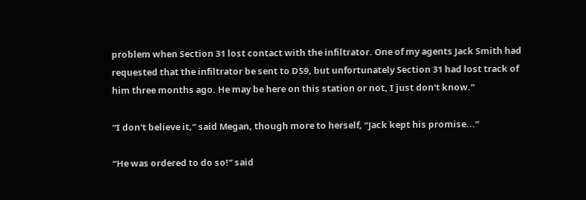problem when Section 31 lost contact with the infiltrator. One of my agents Jack Smith had requested that the infiltrator be sent to DS9, but unfortunately Section 31 had lost track of him three months ago. He may be here on this station or not, I just don't know.”

“I don't believe it,” said Megan, though more to herself, “Jack kept his promise...”

“He was ordered to do so!” said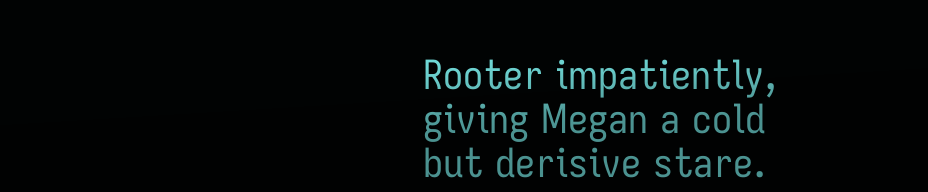Rooter impatiently, giving Megan a cold but derisive stare.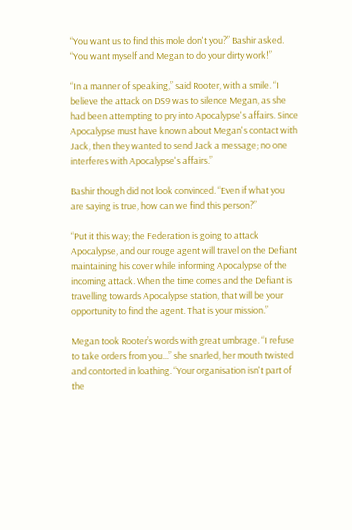“You want us to find this mole don't you?” Bashir asked. “You want myself and Megan to do your dirty work!”

“In a manner of speaking,” said Rooter, with a smile. “I believe the attack on DS9 was to silence Megan, as she had been attempting to pry into Apocalypse's affairs. Since Apocalypse must have known about Megan's contact with Jack, then they wanted to send Jack a message; no one interferes with Apocalypse's affairs.”

Bashir though did not look convinced. “Even if what you are saying is true, how can we find this person?”

“Put it this way; the Federation is going to attack Apocalypse, and our rouge agent will travel on the Defiant maintaining his cover while informing Apocalypse of the incoming attack. When the time comes and the Defiant is travelling towards Apocalypse station, that will be your opportunity to find the agent. That is your mission.”

Megan took Rooter’s words with great umbrage. “I refuse to take orders from you...” she snarled, her mouth twisted and contorted in loathing. “Your organisation isn't part of the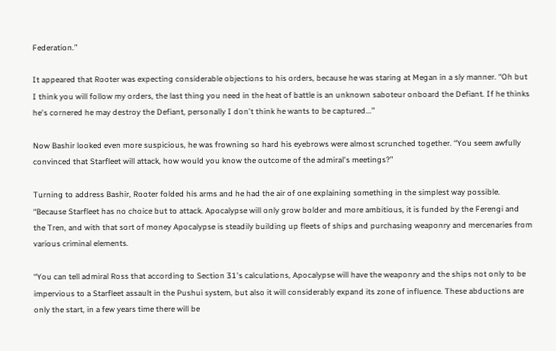Federation.”

It appeared that Rooter was expecting considerable objections to his orders, because he was staring at Megan in a sly manner. “Oh but I think you will follow my orders, the last thing you need in the heat of battle is an unknown saboteur onboard the Defiant. If he thinks he's cornered he may destroy the Defiant, personally I don't think he wants to be captured...”

Now Bashir looked even more suspicious, he was frowning so hard his eyebrows were almost scrunched together. “You seem awfully convinced that Starfleet will attack, how would you know the outcome of the admiral's meetings?”

Turning to address Bashir, Rooter folded his arms and he had the air of one explaining something in the simplest way possible. “Because Starfleet has no choice but to attack. Apocalypse will only grow bolder and more ambitious, it is funded by the Ferengi and the Tren, and with that sort of money Apocalypse is steadily building up fleets of ships and purchasing weaponry and mercenaries from various criminal elements.

“You can tell admiral Ross that according to Section 31's calculations, Apocalypse will have the weaponry and the ships not only to be impervious to a Starfleet assault in the Pushui system, but also it will considerably expand its zone of influence. These abductions are only the start, in a few years time there will be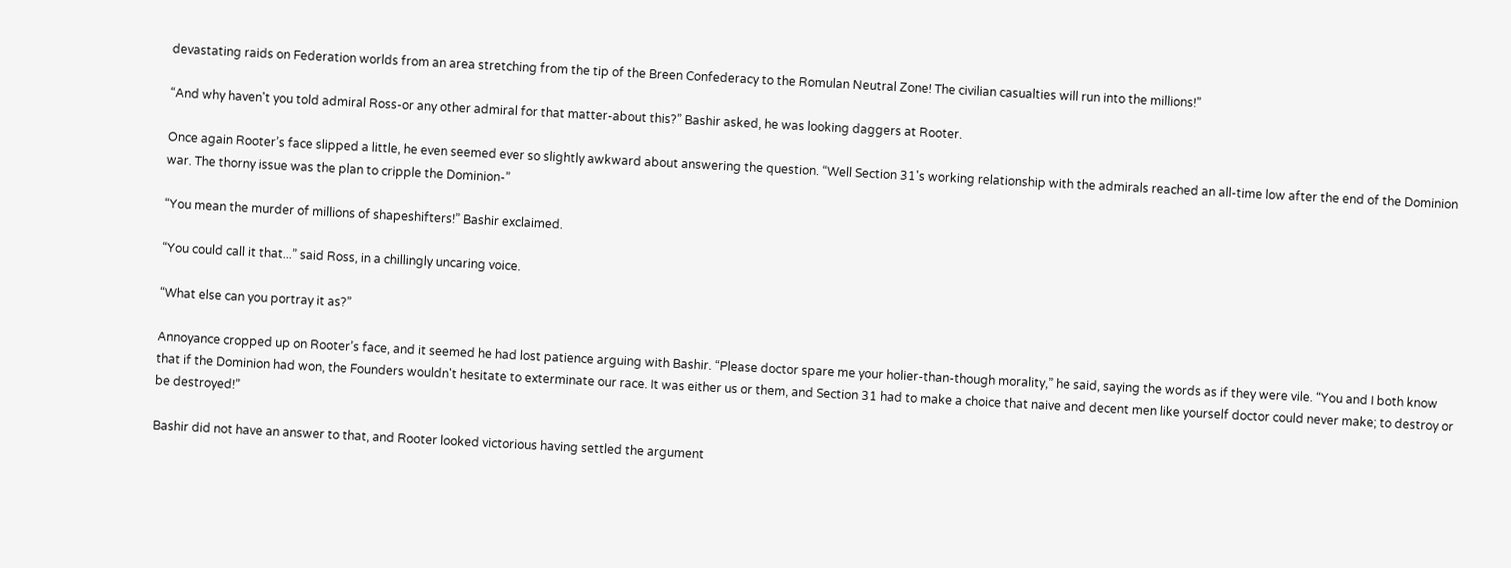devastating raids on Federation worlds from an area stretching from the tip of the Breen Confederacy to the Romulan Neutral Zone! The civilian casualties will run into the millions!”

“And why haven't you told admiral Ross-or any other admiral for that matter-about this?” Bashir asked, he was looking daggers at Rooter.

Once again Rooter’s face slipped a little, he even seemed ever so slightly awkward about answering the question. “Well Section 31's working relationship with the admirals reached an all-time low after the end of the Dominion war. The thorny issue was the plan to cripple the Dominion-”

“You mean the murder of millions of shapeshifters!” Bashir exclaimed.

“You could call it that...” said Ross, in a chillingly uncaring voice.

“What else can you portray it as?”

Annoyance cropped up on Rooter’s face, and it seemed he had lost patience arguing with Bashir. “Please doctor spare me your holier-than-though morality,” he said, saying the words as if they were vile. “You and I both know that if the Dominion had won, the Founders wouldn't hesitate to exterminate our race. It was either us or them, and Section 31 had to make a choice that naive and decent men like yourself doctor could never make; to destroy or be destroyed!”

Bashir did not have an answer to that, and Rooter looked victorious having settled the argument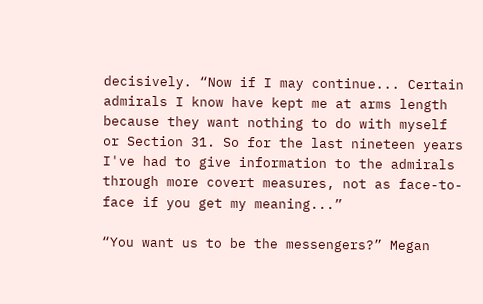decisively. “Now if I may continue... Certain admirals I know have kept me at arms length because they want nothing to do with myself or Section 31. So for the last nineteen years I've had to give information to the admirals through more covert measures, not as face-to-face if you get my meaning...”

“You want us to be the messengers?” Megan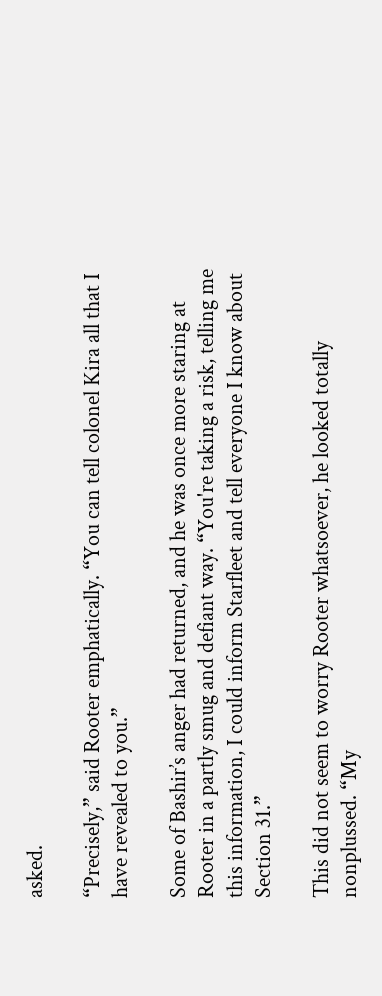asked.

“Precisely,” said Rooter emphatically. “You can tell colonel Kira all that I have revealed to you.”

Some of Bashir’s anger had returned, and he was once more staring at Rooter in a partly smug and defiant way. “You're taking a risk, telling me this information, I could inform Starfleet and tell everyone I know about Section 31.”

This did not seem to worry Rooter whatsoever, he looked totally nonplussed. “My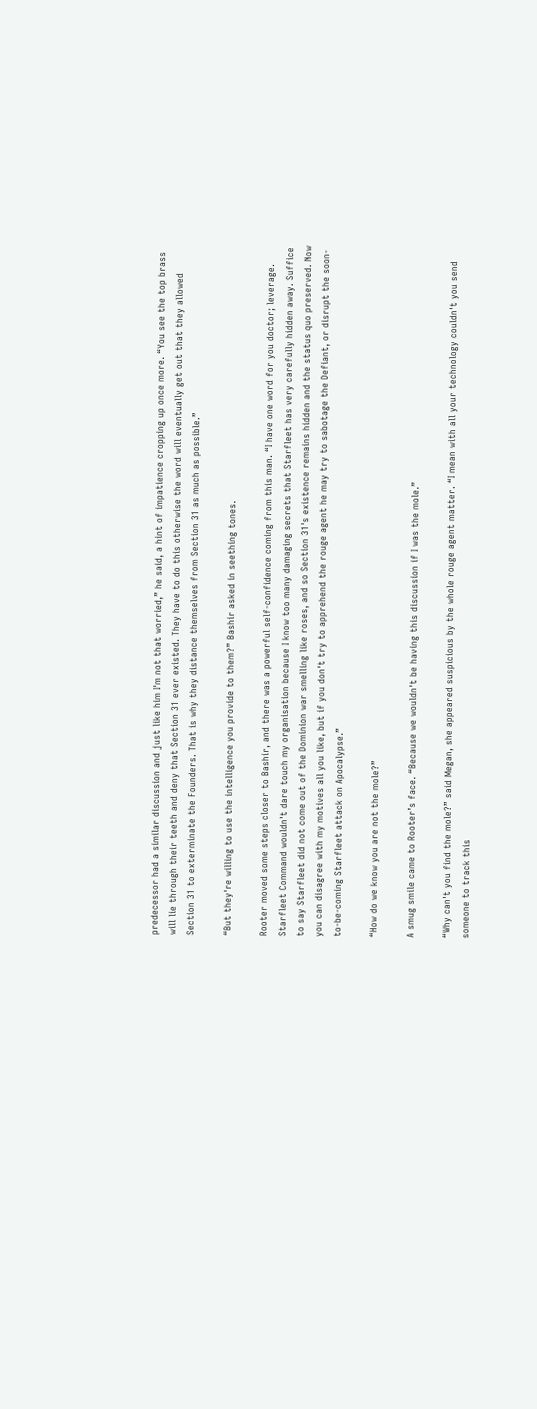predecessor had a similar discussion and just like him I'm not that worried,” he said, a hint of impatience cropping up once more. “You see the top brass will lie through their teeth and deny that Section 31 ever existed. They have to do this otherwise the word will eventually get out that they allowed Section 31 to exterminate the Founders. That is why they distance themselves from Section 31 as much as possible.”

“But they're willing to use the intelligence you provide to them?” Bashir asked in seething tones.

Rooter moved some steps closer to Bashir, and there was a powerful self-confidence coming from this man. “I have one word for you doctor; leverage. Starfleet Command wouldn't dare touch my organisation because I know too many damaging secrets that Starfleet has very carefully hidden away. Suffice to say Starfleet did not come out of the Dominion war smelling like roses, and so Section 31's existence remains hidden and the status quo preserved. Now you can disagree with my motives all you like, but if you don't try to apprehend the rouge agent he may try to sabotage the Defiant, or disrupt the soon-to-be-coming Starfleet attack on Apocalypse.”

“How do we know you are not the mole?”

A smug smile came to Rooter’s face. “Because we wouldn't be having this discussion if I was the mole.”

“Why can't you find the mole?” said Megan, she appeared suspicious by the whole rouge agent matter. “I mean with all your technology couldn't you send someone to track this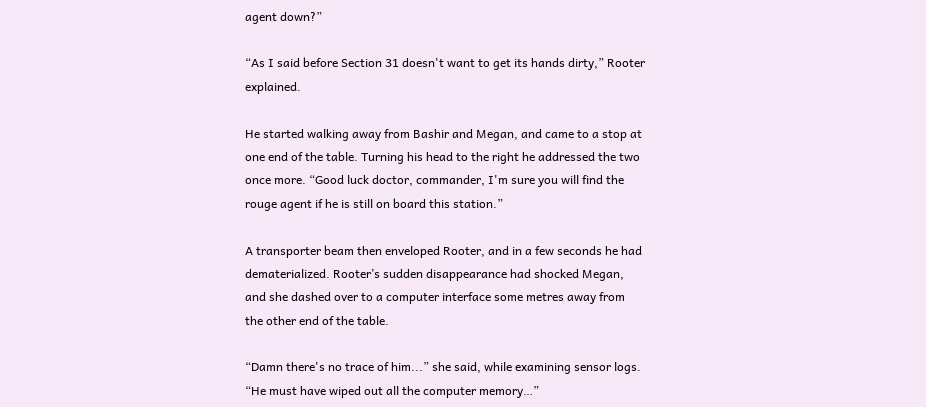agent down?”

“As I said before Section 31 doesn't want to get its hands dirty,” Rooter explained.

He started walking away from Bashir and Megan, and came to a stop at one end of the table. Turning his head to the right he addressed the two once more. “Good luck doctor, commander, I'm sure you will find the rouge agent if he is still on board this station.”

A transporter beam then enveloped Rooter, and in a few seconds he had dematerialized. Rooter’s sudden disappearance had shocked Megan, and she dashed over to a computer interface some metres away from the other end of the table.

“Damn there's no trace of him...” she said, while examining sensor logs. “He must have wiped out all the computer memory…”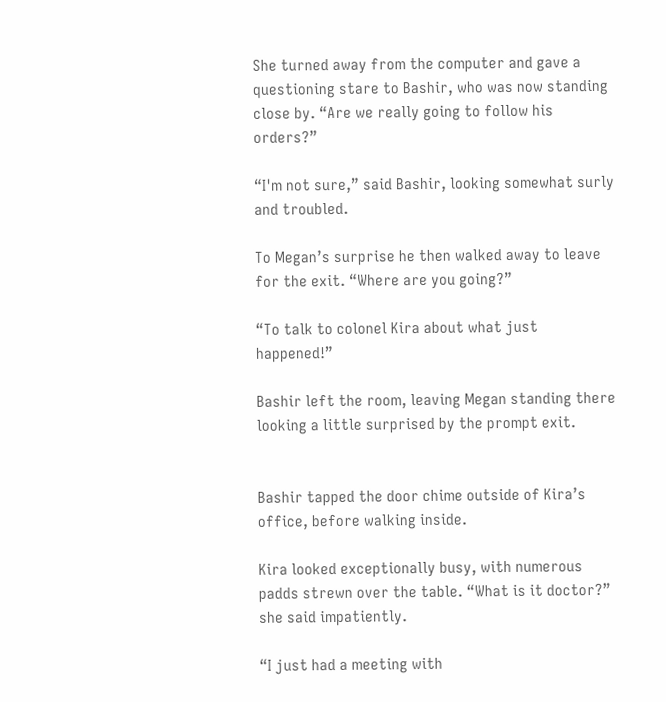She turned away from the computer and gave a questioning stare to Bashir, who was now standing close by. “Are we really going to follow his orders?”

“I'm not sure,” said Bashir, looking somewhat surly and troubled.

To Megan’s surprise he then walked away to leave for the exit. “Where are you going?”

“To talk to colonel Kira about what just happened!”

Bashir left the room, leaving Megan standing there looking a little surprised by the prompt exit.


Bashir tapped the door chime outside of Kira’s office, before walking inside.

Kira looked exceptionally busy, with numerous padds strewn over the table. “What is it doctor?” she said impatiently.

“I just had a meeting with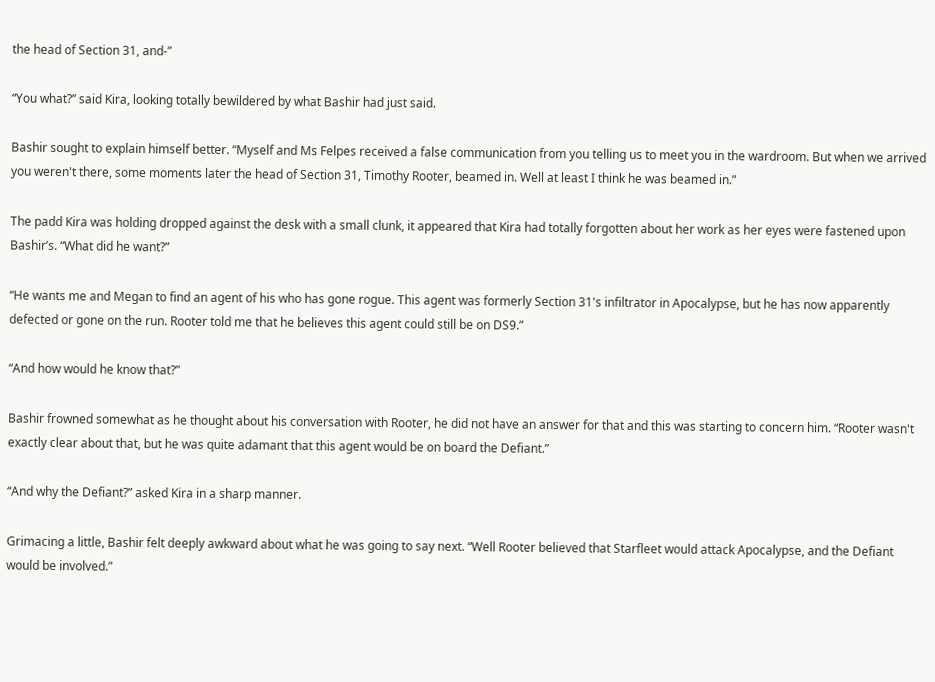the head of Section 31, and-”

“You what?” said Kira, looking totally bewildered by what Bashir had just said.

Bashir sought to explain himself better. “Myself and Ms Felpes received a false communication from you telling us to meet you in the wardroom. But when we arrived you weren't there, some moments later the head of Section 31, Timothy Rooter, beamed in. Well at least I think he was beamed in.”

The padd Kira was holding dropped against the desk with a small clunk, it appeared that Kira had totally forgotten about her work as her eyes were fastened upon Bashir’s. “What did he want?”

“He wants me and Megan to find an agent of his who has gone rogue. This agent was formerly Section 31's infiltrator in Apocalypse, but he has now apparently defected or gone on the run. Rooter told me that he believes this agent could still be on DS9.”

“And how would he know that?”

Bashir frowned somewhat as he thought about his conversation with Rooter, he did not have an answer for that and this was starting to concern him. “Rooter wasn't exactly clear about that, but he was quite adamant that this agent would be on board the Defiant.”

“And why the Defiant?” asked Kira in a sharp manner.

Grimacing a little, Bashir felt deeply awkward about what he was going to say next. “Well Rooter believed that Starfleet would attack Apocalypse, and the Defiant would be involved.”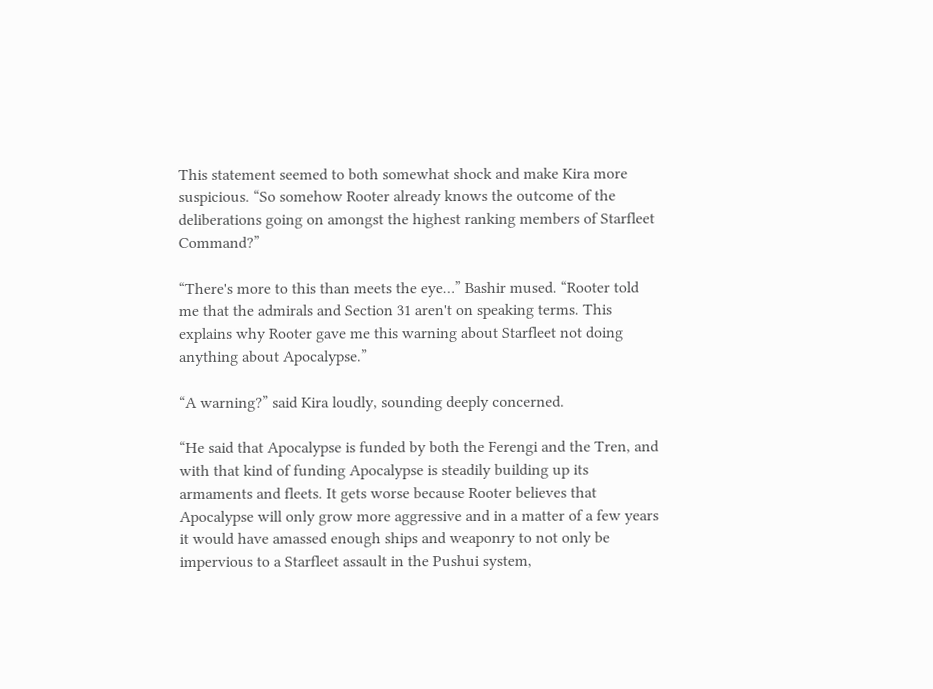This statement seemed to both somewhat shock and make Kira more suspicious. “So somehow Rooter already knows the outcome of the deliberations going on amongst the highest ranking members of Starfleet Command?”

“There's more to this than meets the eye…” Bashir mused. “Rooter told me that the admirals and Section 31 aren't on speaking terms. This explains why Rooter gave me this warning about Starfleet not doing anything about Apocalypse.”

“A warning?” said Kira loudly, sounding deeply concerned.

“He said that Apocalypse is funded by both the Ferengi and the Tren, and with that kind of funding Apocalypse is steadily building up its armaments and fleets. It gets worse because Rooter believes that Apocalypse will only grow more aggressive and in a matter of a few years it would have amassed enough ships and weaponry to not only be impervious to a Starfleet assault in the Pushui system,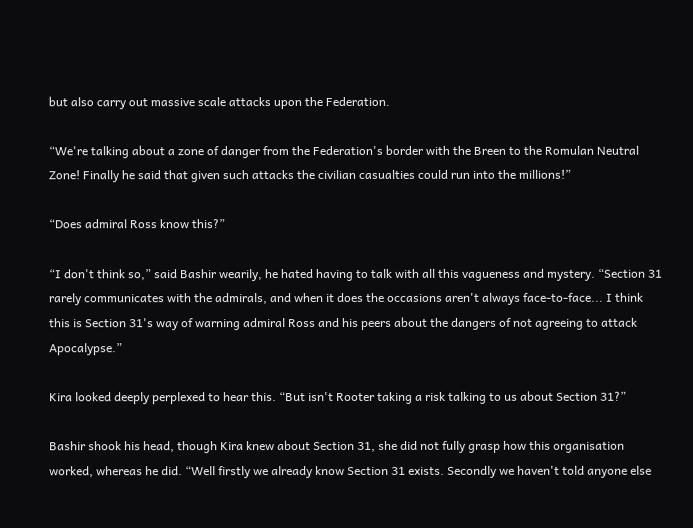but also carry out massive scale attacks upon the Federation.

“We're talking about a zone of danger from the Federation's border with the Breen to the Romulan Neutral Zone! Finally he said that given such attacks the civilian casualties could run into the millions!”

“Does admiral Ross know this?”

“I don't think so,” said Bashir wearily, he hated having to talk with all this vagueness and mystery. “Section 31 rarely communicates with the admirals, and when it does the occasions aren't always face-to-face... I think this is Section 31's way of warning admiral Ross and his peers about the dangers of not agreeing to attack Apocalypse.”

Kira looked deeply perplexed to hear this. “But isn't Rooter taking a risk talking to us about Section 31?”

Bashir shook his head, though Kira knew about Section 31, she did not fully grasp how this organisation worked, whereas he did. “Well firstly we already know Section 31 exists. Secondly we haven't told anyone else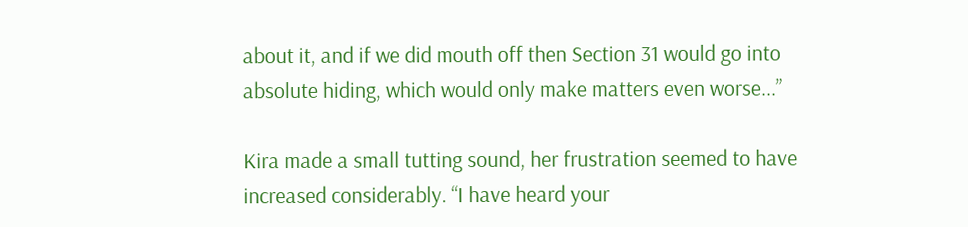about it, and if we did mouth off then Section 31 would go into absolute hiding, which would only make matters even worse...”

Kira made a small tutting sound, her frustration seemed to have increased considerably. “I have heard your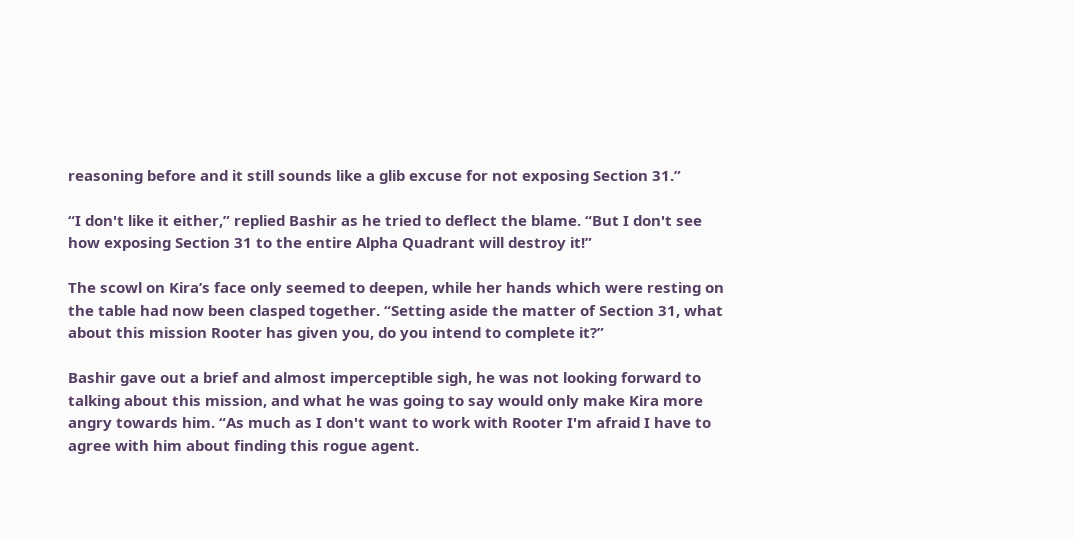reasoning before and it still sounds like a glib excuse for not exposing Section 31.”

“I don't like it either,” replied Bashir as he tried to deflect the blame. “But I don't see how exposing Section 31 to the entire Alpha Quadrant will destroy it!”

The scowl on Kira’s face only seemed to deepen, while her hands which were resting on the table had now been clasped together. “Setting aside the matter of Section 31, what about this mission Rooter has given you, do you intend to complete it?”

Bashir gave out a brief and almost imperceptible sigh, he was not looking forward to talking about this mission, and what he was going to say would only make Kira more angry towards him. “As much as I don't want to work with Rooter I'm afraid I have to agree with him about finding this rogue agent.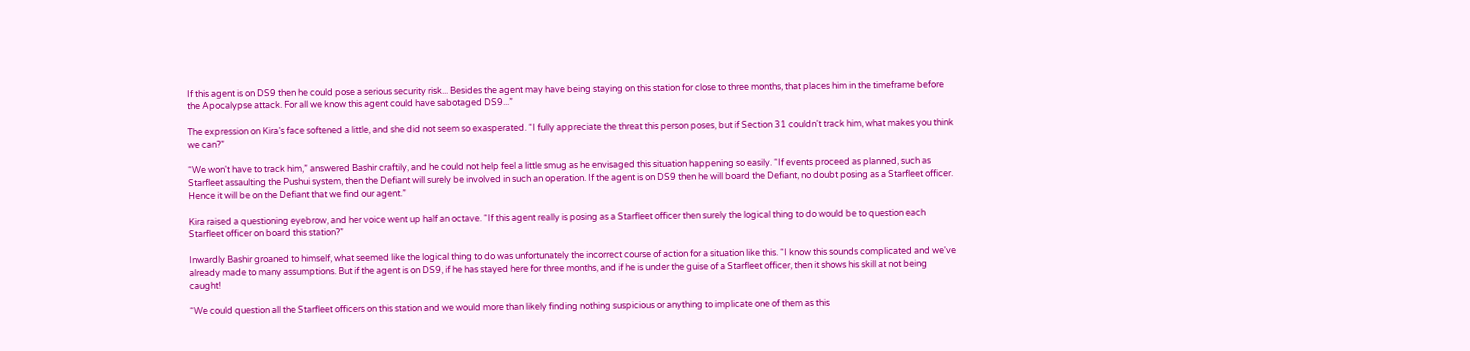If this agent is on DS9 then he could pose a serious security risk... Besides the agent may have being staying on this station for close to three months, that places him in the timeframe before the Apocalypse attack. For all we know this agent could have sabotaged DS9...”

The expression on Kira’s face softened a little, and she did not seem so exasperated. “I fully appreciate the threat this person poses, but if Section 31 couldn't track him, what makes you think we can?”

“We won't have to track him,” answered Bashir craftily, and he could not help feel a little smug as he envisaged this situation happening so easily. “If events proceed as planned, such as Starfleet assaulting the Pushui system, then the Defiant will surely be involved in such an operation. If the agent is on DS9 then he will board the Defiant, no doubt posing as a Starfleet officer. Hence it will be on the Defiant that we find our agent.”

Kira raised a questioning eyebrow, and her voice went up half an octave. “If this agent really is posing as a Starfleet officer then surely the logical thing to do would be to question each Starfleet officer on board this station?”

Inwardly Bashir groaned to himself, what seemed like the logical thing to do was unfortunately the incorrect course of action for a situation like this. “I know this sounds complicated and we've already made to many assumptions. But if the agent is on DS9, if he has stayed here for three months, and if he is under the guise of a Starfleet officer, then it shows his skill at not being caught!

“We could question all the Starfleet officers on this station and we would more than likely finding nothing suspicious or anything to implicate one of them as this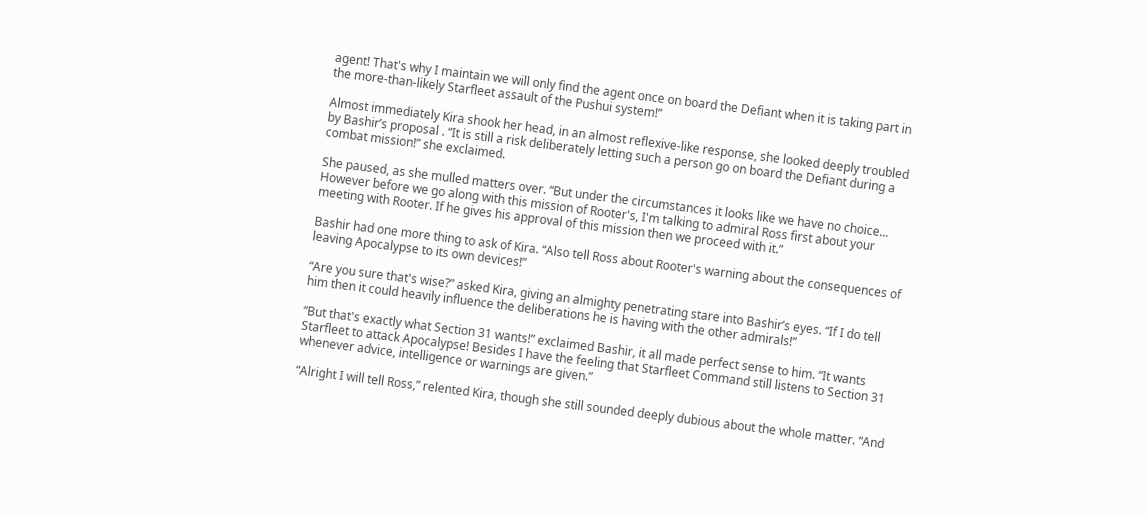agent! That's why I maintain we will only find the agent once on board the Defiant when it is taking part in the more-than-likely Starfleet assault of the Pushui system!”

Almost immediately Kira shook her head, in an almost reflexive-like response, she looked deeply troubled by Bashir’s proposal . “It is still a risk deliberately letting such a person go on board the Defiant during a combat mission!” she exclaimed.

She paused, as she mulled matters over. “But under the circumstances it looks like we have no choice... However before we go along with this mission of Rooter's, I'm talking to admiral Ross first about your meeting with Rooter. If he gives his approval of this mission then we proceed with it.”

Bashir had one more thing to ask of Kira. “Also tell Ross about Rooter's warning about the consequences of leaving Apocalypse to its own devices!”

“Are you sure that's wise?” asked Kira, giving an almighty penetrating stare into Bashir’s eyes. “If I do tell him then it could heavily influence the deliberations he is having with the other admirals!”

“But that's exactly what Section 31 wants!” exclaimed Bashir, it all made perfect sense to him. “It wants Starfleet to attack Apocalypse! Besides I have the feeling that Starfleet Command still listens to Section 31 whenever advice, intelligence or warnings are given.”

“Alright I will tell Ross,” relented Kira, though she still sounded deeply dubious about the whole matter. “And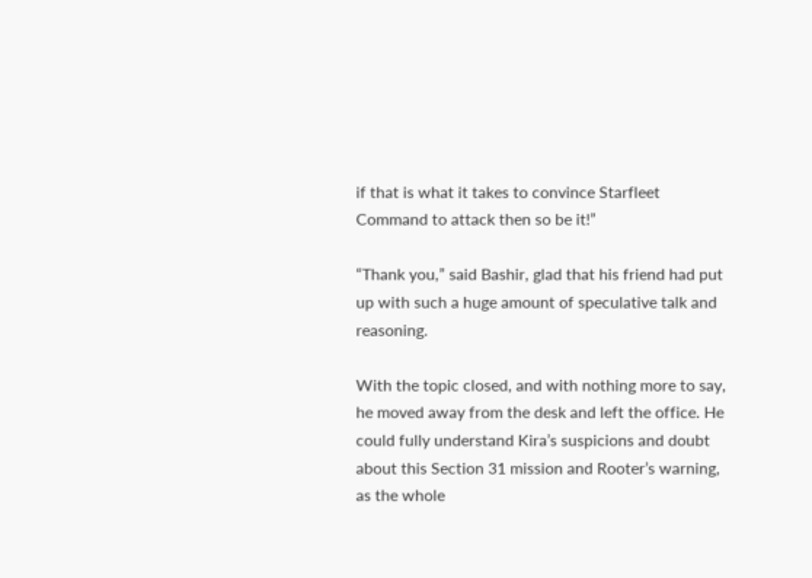if that is what it takes to convince Starfleet Command to attack then so be it!”

“Thank you,” said Bashir, glad that his friend had put up with such a huge amount of speculative talk and reasoning.

With the topic closed, and with nothing more to say, he moved away from the desk and left the office. He could fully understand Kira’s suspicions and doubt about this Section 31 mission and Rooter’s warning, as the whole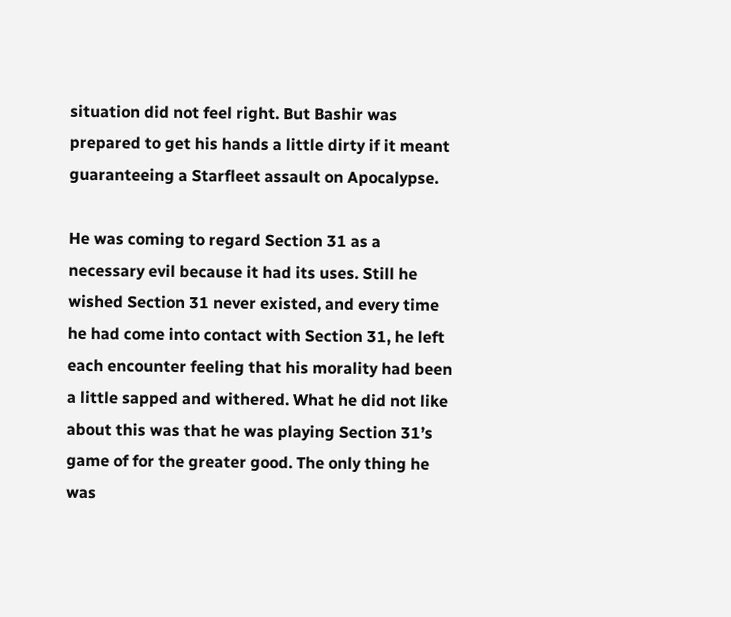situation did not feel right. But Bashir was prepared to get his hands a little dirty if it meant guaranteeing a Starfleet assault on Apocalypse.

He was coming to regard Section 31 as a necessary evil because it had its uses. Still he wished Section 31 never existed, and every time he had come into contact with Section 31, he left each encounter feeling that his morality had been a little sapped and withered. What he did not like about this was that he was playing Section 31’s game of for the greater good. The only thing he was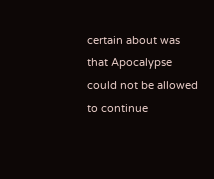certain about was that Apocalypse could not be allowed to continue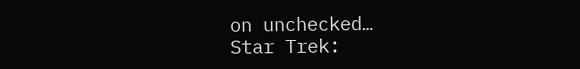on unchecked…
Star Trek: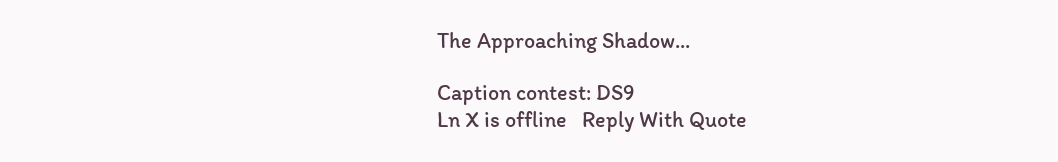The Approaching Shadow...

Caption contest: DS9
Ln X is offline   Reply With Quote